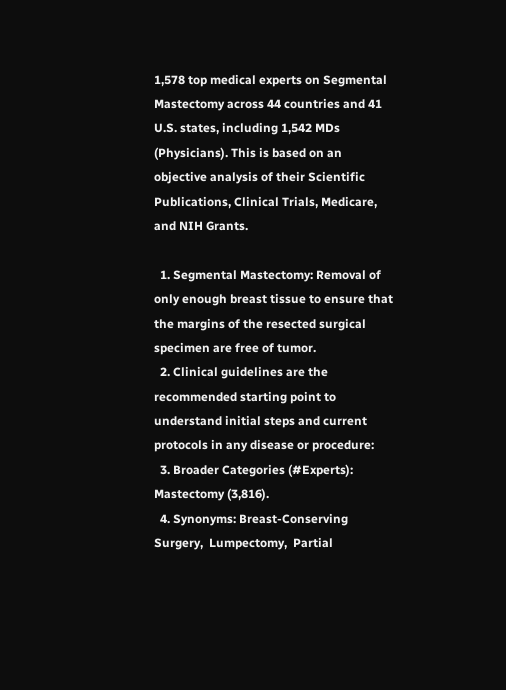1,578 top medical experts on Segmental Mastectomy across 44 countries and 41 U.S. states, including 1,542 MDs (Physicians). This is based on an objective analysis of their Scientific Publications, Clinical Trials, Medicare, and NIH Grants.

  1. Segmental Mastectomy: Removal of only enough breast tissue to ensure that the margins of the resected surgical specimen are free of tumor.
  2. Clinical guidelines are the recommended starting point to understand initial steps and current protocols in any disease or procedure:
  3. Broader Categories (#Experts): Mastectomy (3,816).
  4. Synonyms: Breast-Conserving Surgery,  Lumpectomy,  Partial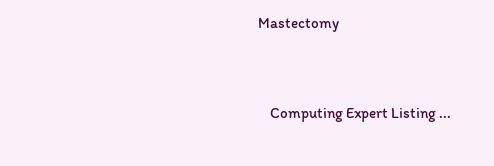Mastectomy




    Computing Expert Listing ...